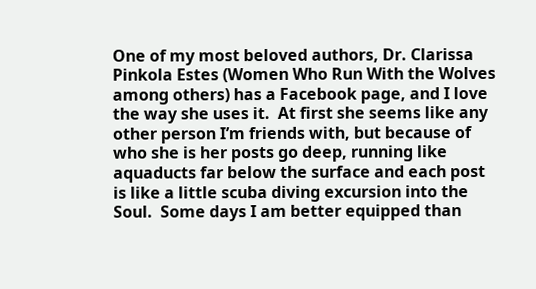One of my most beloved authors, Dr. Clarissa Pinkola Estes (Women Who Run With the Wolves among others) has a Facebook page, and I love the way she uses it.  At first she seems like any other person I’m friends with, but because of who she is her posts go deep, running like aquaducts far below the surface and each post is like a little scuba diving excursion into the Soul.  Some days I am better equipped than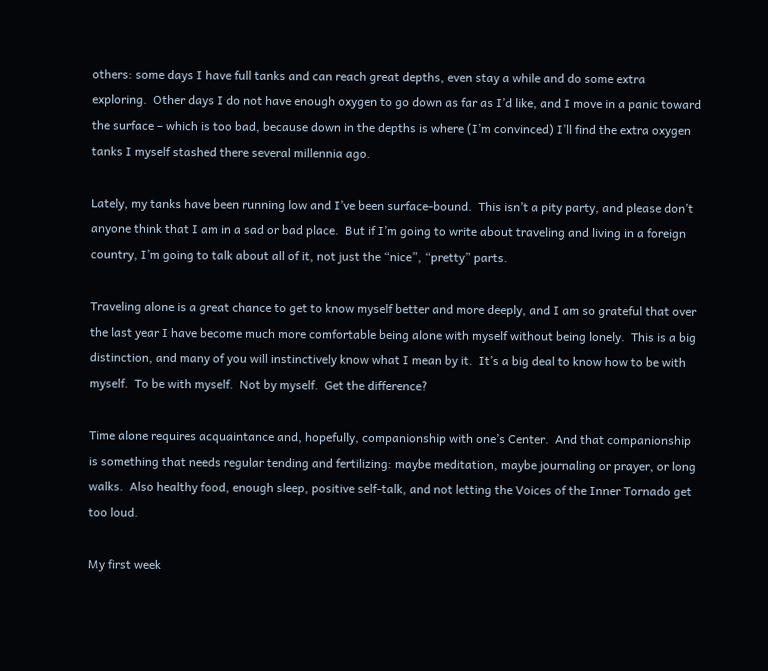others: some days I have full tanks and can reach great depths, even stay a while and do some extra exploring.  Other days I do not have enough oxygen to go down as far as I’d like, and I move in a panic toward the surface – which is too bad, because down in the depths is where (I’m convinced) I’ll find the extra oxygen tanks I myself stashed there several millennia ago.

Lately, my tanks have been running low and I’ve been surface-bound.  This isn’t a pity party, and please don’t anyone think that I am in a sad or bad place.  But if I’m going to write about traveling and living in a foreign country, I’m going to talk about all of it, not just the “nice”, “pretty” parts.

Traveling alone is a great chance to get to know myself better and more deeply, and I am so grateful that over the last year I have become much more comfortable being alone with myself without being lonely.  This is a big distinction, and many of you will instinctively know what I mean by it.  It’s a big deal to know how to be with myself.  To be with myself.  Not by myself.  Get the difference?

Time alone requires acquaintance and, hopefully, companionship with one’s Center.  And that companionship is something that needs regular tending and fertilizing: maybe meditation, maybe journaling or prayer, or long walks.  Also healthy food, enough sleep, positive self-talk, and not letting the Voices of the Inner Tornado get too loud.

My first week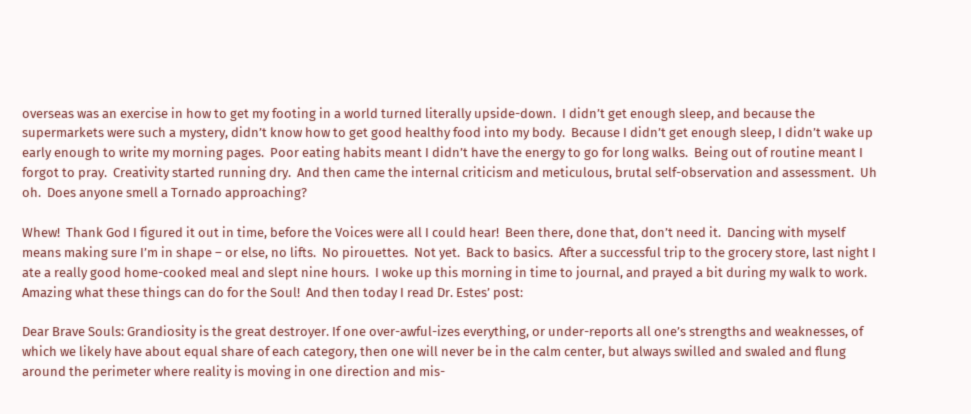overseas was an exercise in how to get my footing in a world turned literally upside-down.  I didn’t get enough sleep, and because the supermarkets were such a mystery, didn’t know how to get good healthy food into my body.  Because I didn’t get enough sleep, I didn’t wake up early enough to write my morning pages.  Poor eating habits meant I didn’t have the energy to go for long walks.  Being out of routine meant I forgot to pray.  Creativity started running dry.  And then came the internal criticism and meticulous, brutal self-observation and assessment.  Uh oh.  Does anyone smell a Tornado approaching?

Whew!  Thank God I figured it out in time, before the Voices were all I could hear!  Been there, done that, don’t need it.  Dancing with myself means making sure I’m in shape – or else, no lifts.  No pirouettes.  Not yet.  Back to basics.  After a successful trip to the grocery store, last night I ate a really good home-cooked meal and slept nine hours.  I woke up this morning in time to journal, and prayed a bit during my walk to work.  Amazing what these things can do for the Soul!  And then today I read Dr. Estes’ post:

Dear Brave Souls: Grandiosity is the great destroyer. If one over-awful-izes everything, or under-reports all one’s strengths and weaknesses, of which we likely have about equal share of each category, then one will never be in the calm center, but always swilled and swaled and flung around the perimeter where reality is moving in one direction and mis-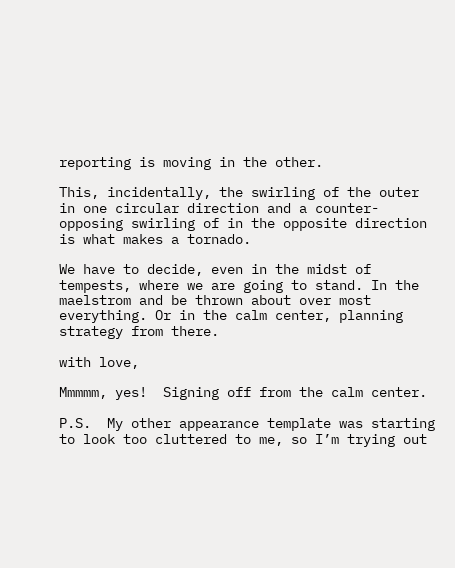reporting is moving in the other.

This, incidentally, the swirling of the outer in one circular direction and a counter-opposing swirling of in the opposite direction is what makes a tornado.

We have to decide, even in the midst of tempests, where we are going to stand. In the maelstrom and be thrown about over most everything. Or in the calm center, planning strategy from there.

with love,

Mmmmm, yes!  Signing off from the calm center.

P.S.  My other appearance template was starting to look too cluttered to me, so I’m trying out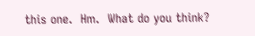this one.  Hm.  What do you think?